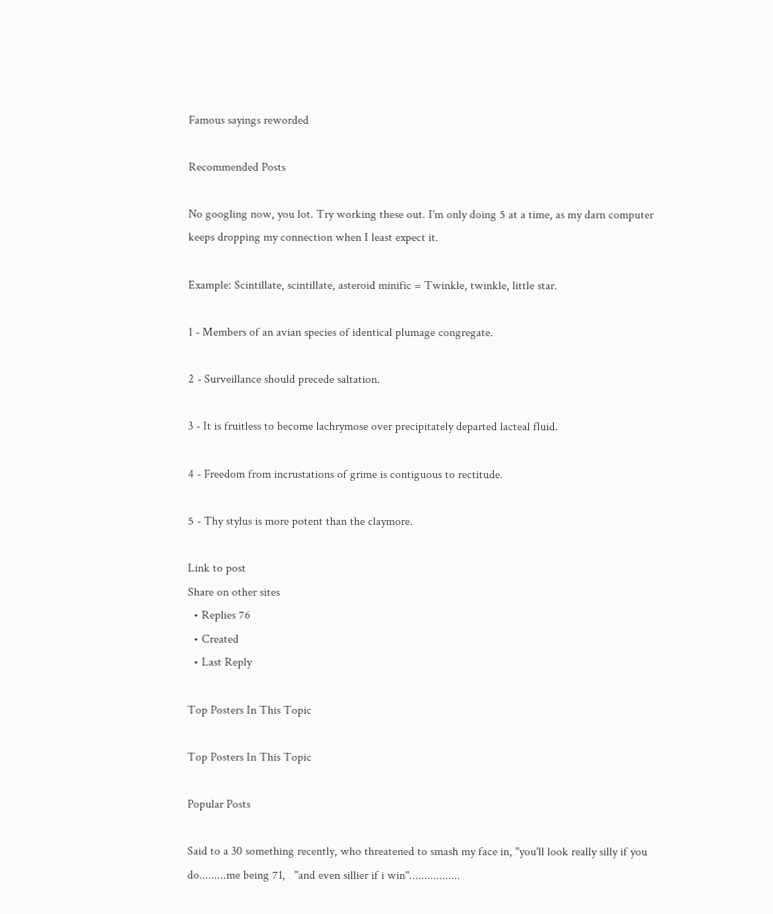Famous sayings reworded

Recommended Posts

No googling now, you lot. Try working these out. I'm only doing 5 at a time, as my darn computer keeps dropping my connection when I least expect it.

Example: Scintillate, scintillate, asteroid minific = Twinkle, twinkle, little star.

1 - Members of an avian species of identical plumage congregate.

2 - Surveillance should precede saltation.

3 - It is fruitless to become lachrymose over precipitately departed lacteal fluid.

4 - Freedom from incrustations of grime is contiguous to rectitude.

5 - Thy stylus is more potent than the claymore.

Link to post
Share on other sites
  • Replies 76
  • Created
  • Last Reply

Top Posters In This Topic

Top Posters In This Topic

Popular Posts

Said to a 30 something recently, who threatened to smash my face in, ''you'll look really silly if you do.........me being 71,   ''and even sillier if i win''.................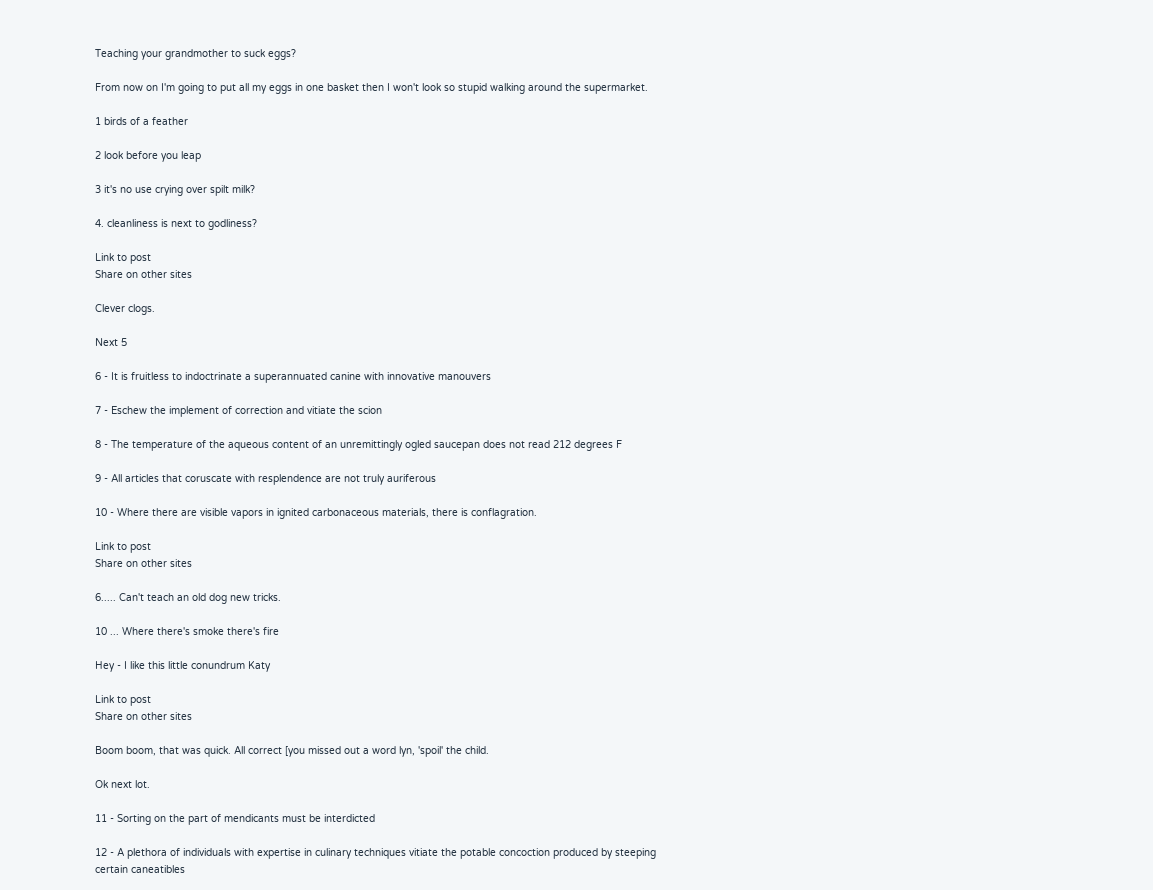Teaching your grandmother to suck eggs?

From now on I'm going to put all my eggs in one basket then I won't look so stupid walking around the supermarket.

1 birds of a feather

2 look before you leap

3 it's no use crying over spilt milk?

4. cleanliness is next to godliness?

Link to post
Share on other sites

Clever clogs.

Next 5

6 - It is fruitless to indoctrinate a superannuated canine with innovative manouvers

7 - Eschew the implement of correction and vitiate the scion

8 - The temperature of the aqueous content of an unremittingly ogled saucepan does not read 212 degrees F

9 - All articles that coruscate with resplendence are not truly auriferous

10 - Where there are visible vapors in ignited carbonaceous materials, there is conflagration.

Link to post
Share on other sites

6..... Can't teach an old dog new tricks.

10 ... Where there's smoke there's fire

Hey - I like this little conundrum Katy

Link to post
Share on other sites

Boom boom, that was quick. All correct [you missed out a word lyn, 'spoil' the child.

Ok next lot.

11 - Sorting on the part of mendicants must be interdicted

12 - A plethora of individuals with expertise in culinary techniques vitiate the potable concoction produced by steeping certain caneatibles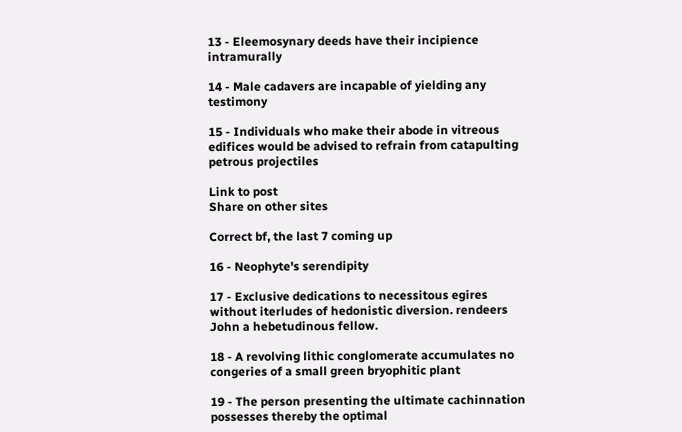13 - Eleemosynary deeds have their incipience intramurally

14 - Male cadavers are incapable of yielding any testimony

15 - Individuals who make their abode in vitreous edifices would be advised to refrain from catapulting petrous projectiles

Link to post
Share on other sites

Correct bf, the last 7 coming up

16 - Neophyte's serendipity

17 - Exclusive dedications to necessitous egires without iterludes of hedonistic diversion. rendeers John a hebetudinous fellow.

18 - A revolving lithic conglomerate accumulates no congeries of a small green bryophitic plant

19 - The person presenting the ultimate cachinnation possesses thereby the optimal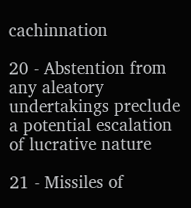cachinnation

20 - Abstention from any aleatory undertakings preclude a potential escalation of lucrative nature

21 - Missiles of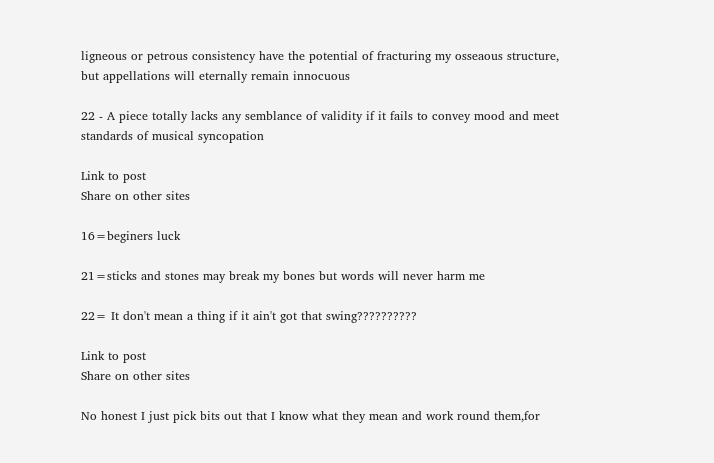ligneous or petrous consistency have the potential of fracturing my osseaous structure, but appellations will eternally remain innocuous

22 - A piece totally lacks any semblance of validity if it fails to convey mood and meet standards of musical syncopation

Link to post
Share on other sites

16=beginers luck

21=sticks and stones may break my bones but words will never harm me

22= It don't mean a thing if it ain't got that swing??????????

Link to post
Share on other sites

No honest I just pick bits out that I know what they mean and work round them,for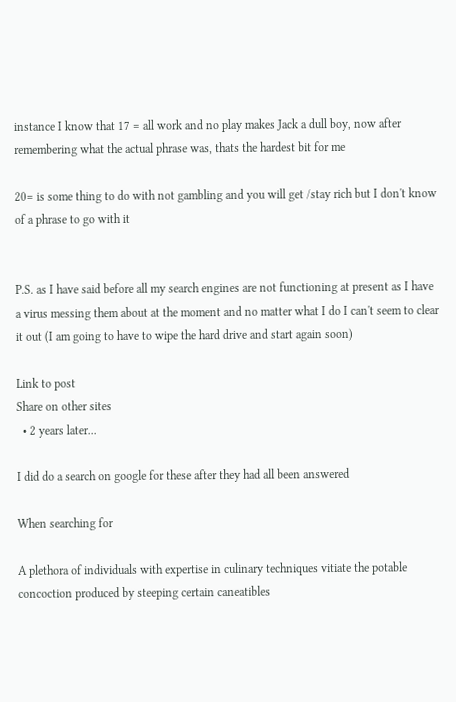instance I know that 17 = all work and no play makes Jack a dull boy, now after remembering what the actual phrase was, thats the hardest bit for me

20= is some thing to do with not gambling and you will get /stay rich but I don't know of a phrase to go with it


P.S. as I have said before all my search engines are not functioning at present as I have a virus messing them about at the moment and no matter what I do I can't seem to clear it out (I am going to have to wipe the hard drive and start again soon)

Link to post
Share on other sites
  • 2 years later...

I did do a search on google for these after they had all been answered

When searching for

A plethora of individuals with expertise in culinary techniques vitiate the potable concoction produced by steeping certain caneatibles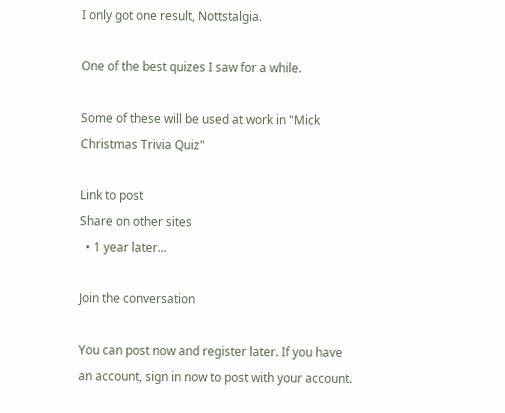I only got one result, Nottstalgia.

One of the best quizes I saw for a while.

Some of these will be used at work in "Mick Christmas Trivia Quiz"

Link to post
Share on other sites
  • 1 year later...

Join the conversation

You can post now and register later. If you have an account, sign in now to post with your account.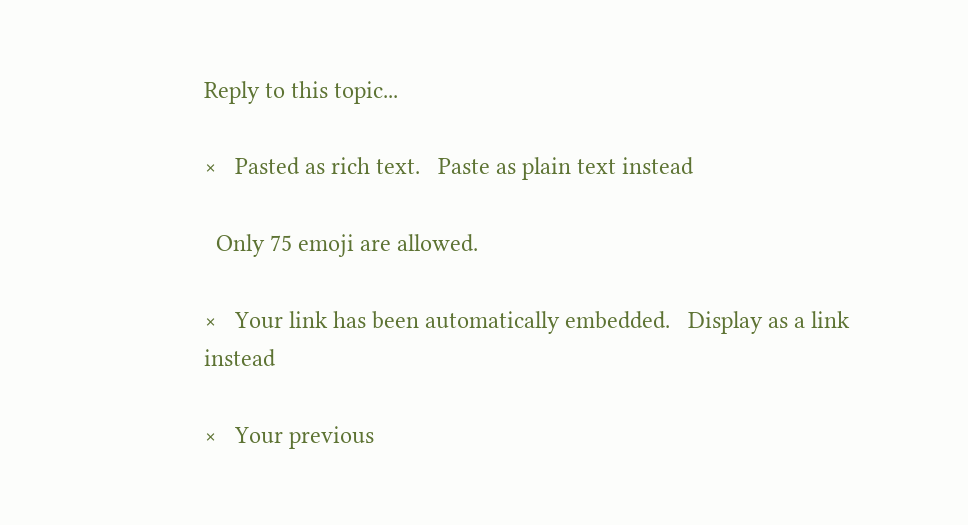Reply to this topic...

×   Pasted as rich text.   Paste as plain text instead

  Only 75 emoji are allowed.

×   Your link has been automatically embedded.   Display as a link instead

×   Your previous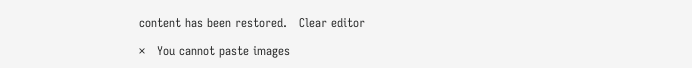content has been restored.   Clear editor

×   You cannot paste images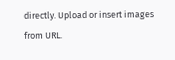directly. Upload or insert images from URL.